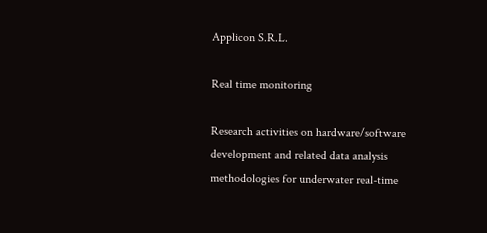Applicon S.R.L.

Real time monitoring

Research activities on hardware/software development and related data analysis methodologies for underwater real-time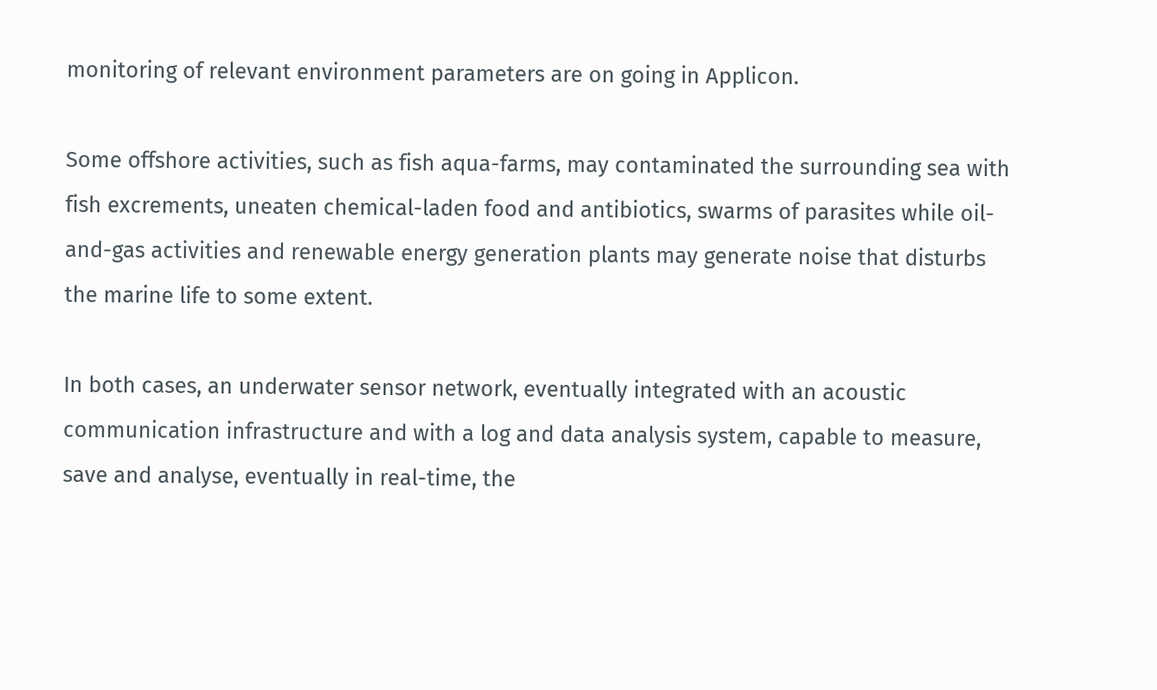monitoring of relevant environment parameters are on going in Applicon.

Some offshore activities, such as fish aqua-farms, may contaminated the surrounding sea with fish excrements, uneaten chemical-laden food and antibiotics, swarms of parasites while oil-and-gas activities and renewable energy generation plants may generate noise that disturbs the marine life to some extent.

In both cases, an underwater sensor network, eventually integrated with an acoustic communication infrastructure and with a log and data analysis system, capable to measure, save and analyse, eventually in real-time, the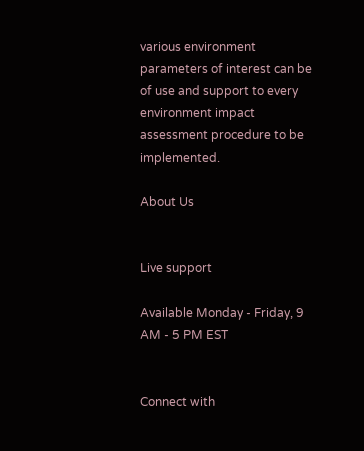various environment parameters of interest can be of use and support to every environment impact assessment procedure to be implemented.

About Us


Live support

Available Monday - Friday, 9 AM - 5 PM EST


Connect with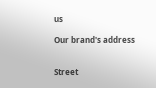us

Our brand's address


Street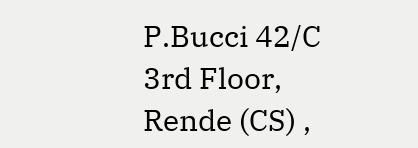P.Bucci 42/C 3rd Floor, Rende (CS) ,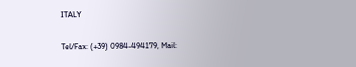ITALY

Tel/Fax: (+39) 0984-494179, Mail: